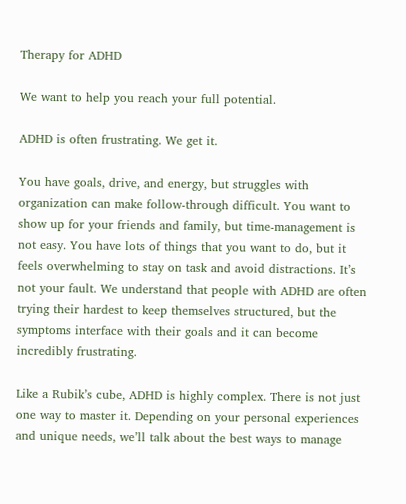Therapy for ADHD

We want to help you reach your full potential.

ADHD is often frustrating. We get it.

You have goals, drive, and energy, but struggles with organization can make follow-through difficult. You want to show up for your friends and family, but time-management is not easy. You have lots of things that you want to do, but it feels overwhelming to stay on task and avoid distractions. It’s not your fault. We understand that people with ADHD are often trying their hardest to keep themselves structured, but the symptoms interface with their goals and it can become incredibly frustrating.

Like a Rubik’s cube, ADHD is highly complex. There is not just one way to master it. Depending on your personal experiences and unique needs, we’ll talk about the best ways to manage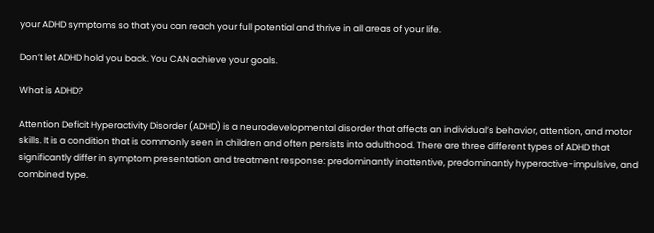your ADHD symptoms so that you can reach your full potential and thrive in all areas of your life.

Don’t let ADHD hold you back. You CAN achieve your goals.

What is ADHD?

Attention Deficit Hyperactivity Disorder (ADHD) is a neurodevelopmental disorder that affects an individual’s behavior, attention, and motor skills. It is a condition that is commonly seen in children and often persists into adulthood. There are three different types of ADHD that significantly differ in symptom presentation and treatment response: predominantly inattentive, predominantly hyperactive-impulsive, and combined type.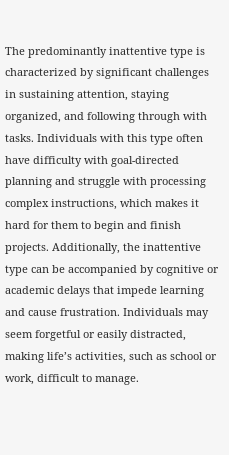The predominantly inattentive type is characterized by significant challenges in sustaining attention, staying organized, and following through with tasks. Individuals with this type often have difficulty with goal-directed planning and struggle with processing complex instructions, which makes it hard for them to begin and finish projects. Additionally, the inattentive type can be accompanied by cognitive or academic delays that impede learning and cause frustration. Individuals may seem forgetful or easily distracted, making life’s activities, such as school or work, difficult to manage.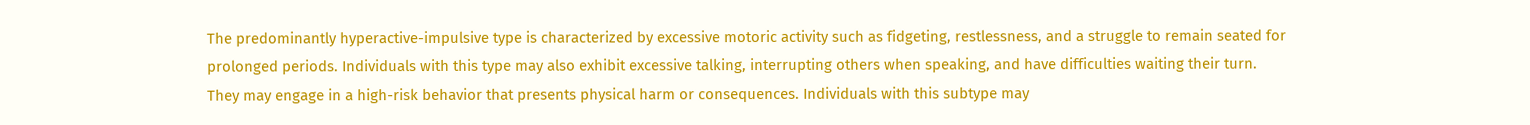The predominantly hyperactive-impulsive type is characterized by excessive motoric activity such as fidgeting, restlessness, and a struggle to remain seated for prolonged periods. Individuals with this type may also exhibit excessive talking, interrupting others when speaking, and have difficulties waiting their turn. They may engage in a high-risk behavior that presents physical harm or consequences. Individuals with this subtype may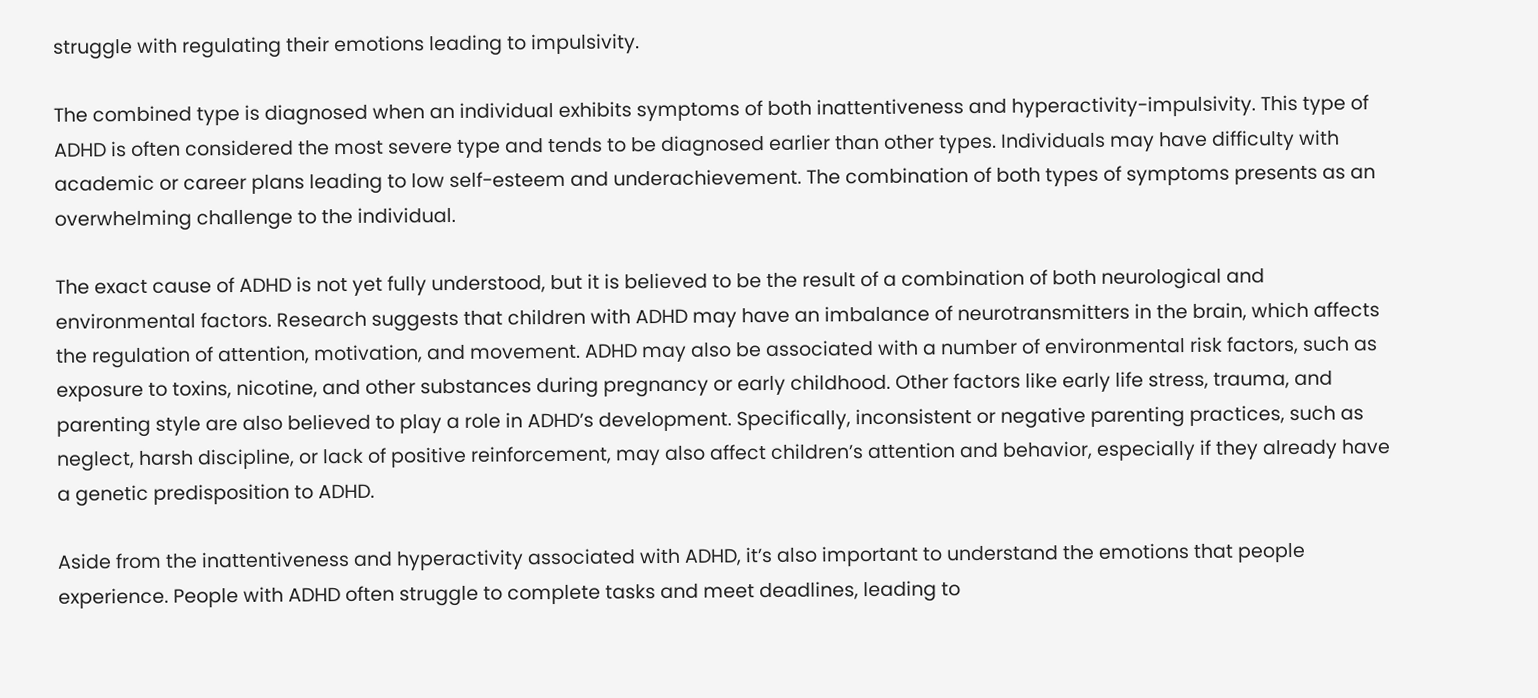struggle with regulating their emotions leading to impulsivity.

The combined type is diagnosed when an individual exhibits symptoms of both inattentiveness and hyperactivity-impulsivity. This type of ADHD is often considered the most severe type and tends to be diagnosed earlier than other types. Individuals may have difficulty with academic or career plans leading to low self-esteem and underachievement. The combination of both types of symptoms presents as an overwhelming challenge to the individual.

The exact cause of ADHD is not yet fully understood, but it is believed to be the result of a combination of both neurological and environmental factors. Research suggests that children with ADHD may have an imbalance of neurotransmitters in the brain, which affects the regulation of attention, motivation, and movement. ADHD may also be associated with a number of environmental risk factors, such as exposure to toxins, nicotine, and other substances during pregnancy or early childhood. Other factors like early life stress, trauma, and parenting style are also believed to play a role in ADHD’s development. Specifically, inconsistent or negative parenting practices, such as neglect, harsh discipline, or lack of positive reinforcement, may also affect children’s attention and behavior, especially if they already have a genetic predisposition to ADHD.

Aside from the inattentiveness and hyperactivity associated with ADHD, it’s also important to understand the emotions that people experience. People with ADHD often struggle to complete tasks and meet deadlines, leading to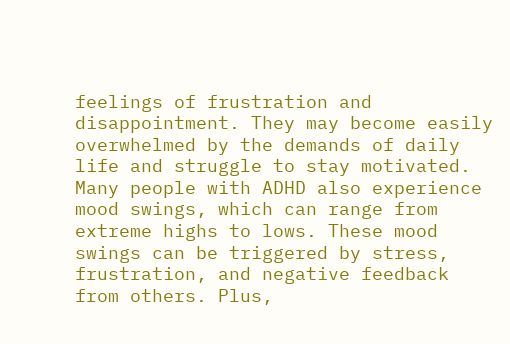feelings of frustration and disappointment. They may become easily overwhelmed by the demands of daily life and struggle to stay motivated. Many people with ADHD also experience mood swings, which can range from extreme highs to lows. These mood swings can be triggered by stress, frustration, and negative feedback from others. Plus,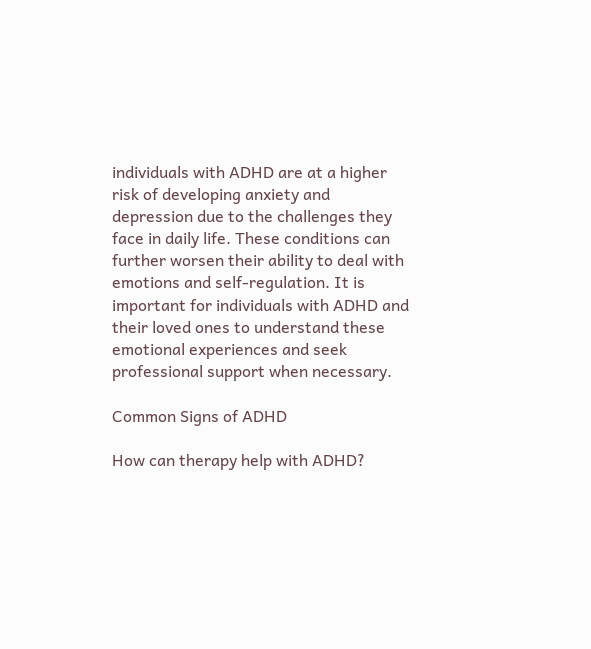individuals with ADHD are at a higher risk of developing anxiety and depression due to the challenges they face in daily life. These conditions can further worsen their ability to deal with emotions and self-regulation. It is important for individuals with ADHD and their loved ones to understand these emotional experiences and seek professional support when necessary.

Common Signs of ADHD

How can therapy help with ADHD?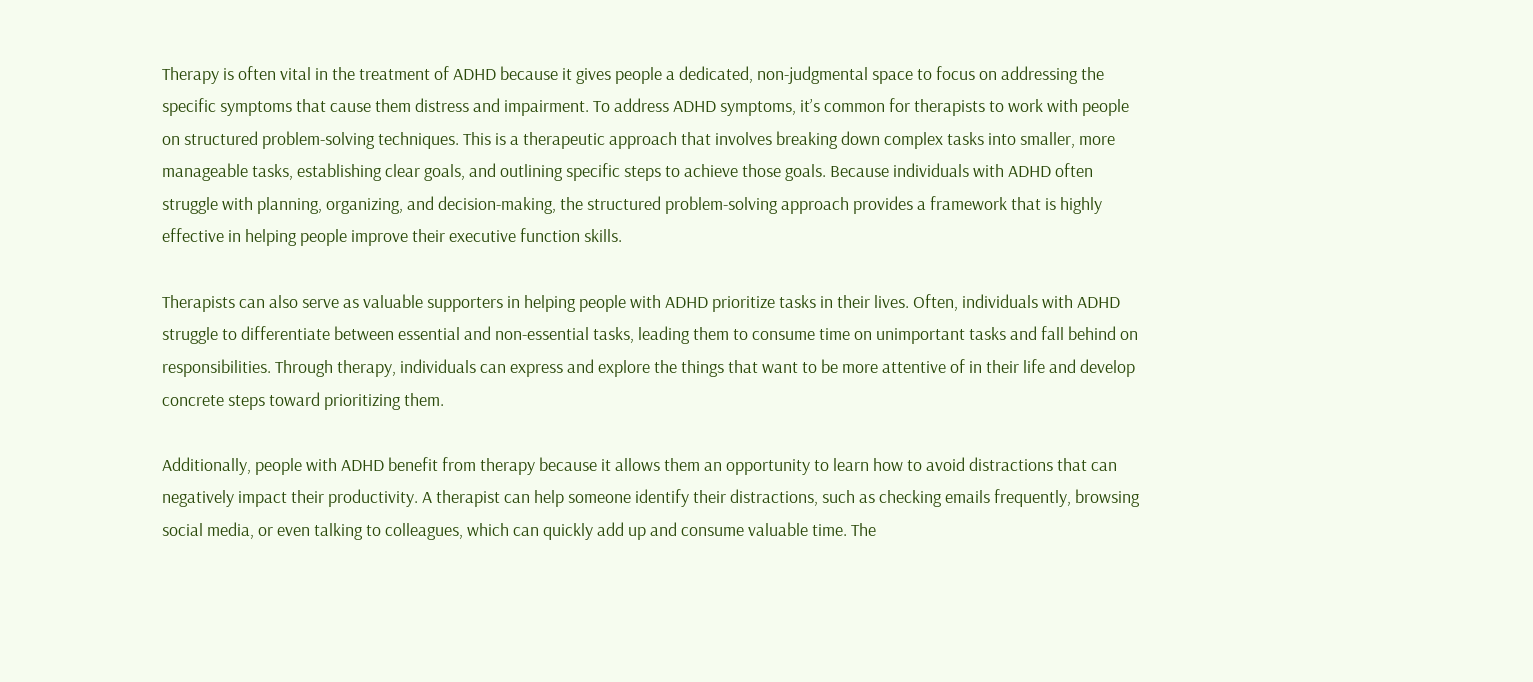Therapy is often vital in the treatment of ADHD because it gives people a dedicated, non-judgmental space to focus on addressing the specific symptoms that cause them distress and impairment. To address ADHD symptoms, it’s common for therapists to work with people on structured problem-solving techniques. This is a therapeutic approach that involves breaking down complex tasks into smaller, more manageable tasks, establishing clear goals, and outlining specific steps to achieve those goals. Because individuals with ADHD often struggle with planning, organizing, and decision-making, the structured problem-solving approach provides a framework that is highly effective in helping people improve their executive function skills.

Therapists can also serve as valuable supporters in helping people with ADHD prioritize tasks in their lives. Often, individuals with ADHD struggle to differentiate between essential and non-essential tasks, leading them to consume time on unimportant tasks and fall behind on responsibilities. Through therapy, individuals can express and explore the things that want to be more attentive of in their life and develop concrete steps toward prioritizing them.

Additionally, people with ADHD benefit from therapy because it allows them an opportunity to learn how to avoid distractions that can negatively impact their productivity. A therapist can help someone identify their distractions, such as checking emails frequently, browsing social media, or even talking to colleagues, which can quickly add up and consume valuable time. The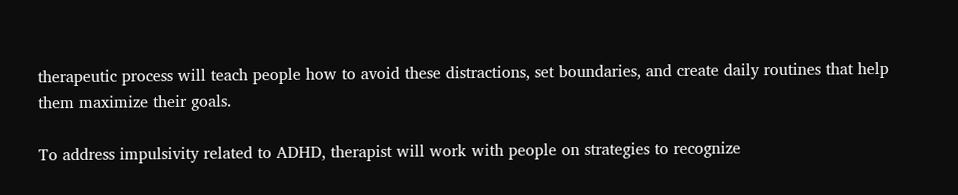therapeutic process will teach people how to avoid these distractions, set boundaries, and create daily routines that help them maximize their goals.

To address impulsivity related to ADHD, therapist will work with people on strategies to recognize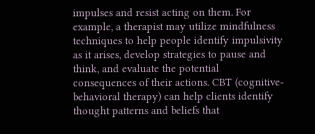impulses and resist acting on them. For example, a therapist may utilize mindfulness techniques to help people identify impulsivity as it arises, develop strategies to pause and think, and evaluate the potential consequences of their actions. CBT (cognitive-behavioral therapy) can help clients identify thought patterns and beliefs that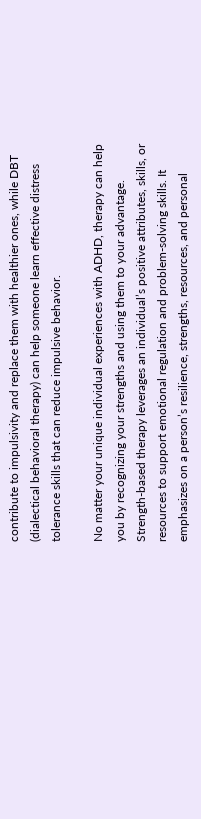contribute to impulsivity and replace them with healthier ones, while DBT (dialectical behavioral therapy) can help someone learn effective distress tolerance skills that can reduce impulsive behavior.

No matter your unique individual experiences with ADHD, therapy can help you by recognizing your strengths and using them to your advantage. Strength-based therapy leverages an individual’s positive attributes, skills, or resources to support emotional regulation and problem-solving skills. It emphasizes on a person’s resilience, strengths, resources, and personal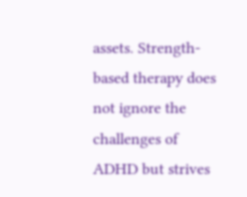assets. Strength-based therapy does not ignore the challenges of ADHD but strives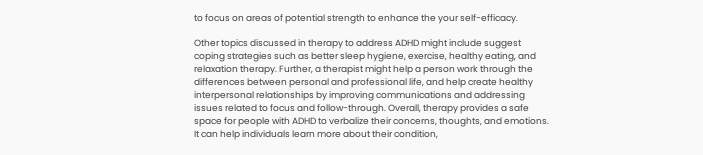to focus on areas of potential strength to enhance the your self-efficacy.

Other topics discussed in therapy to address ADHD might include suggest coping strategies such as better sleep hygiene, exercise, healthy eating, and relaxation therapy. Further, a therapist might help a person work through the differences between personal and professional life, and help create healthy interpersonal relationships by improving communications and addressing issues related to focus and follow-through. Overall, therapy provides a safe space for people with ADHD to verbalize their concerns, thoughts, and emotions. It can help individuals learn more about their condition,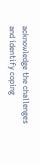acknowledge the challenges and identify coping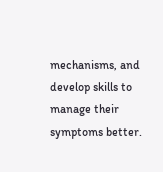mechanisms, and develop skills to manage their symptoms better.